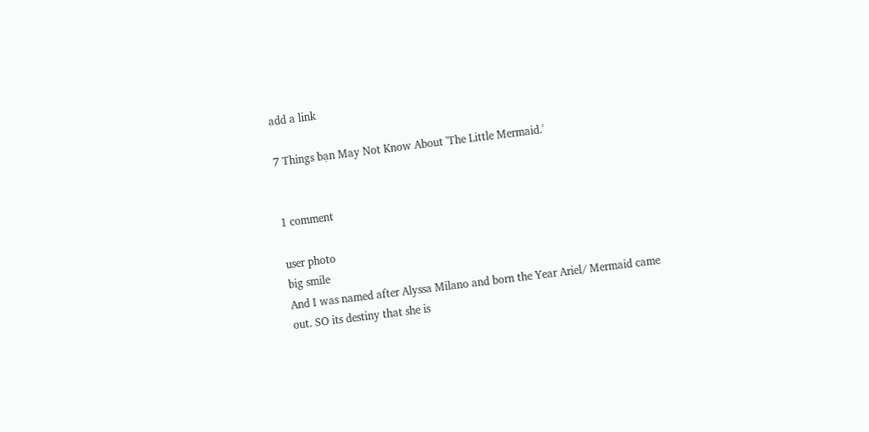add a link

7 Things bạn May Not Know About 'The Little Mermaid.'


1 comment

user photo
big smile
And I was named after Alyssa Milano and born the Year Ariel/ Mermaid came out. SO its destiny that she is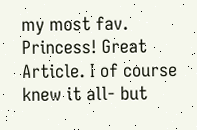my most fav. Princess! Great Article. I of course knew it all- but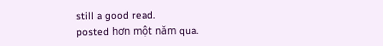still a good read.
posted hơn một năm qua.